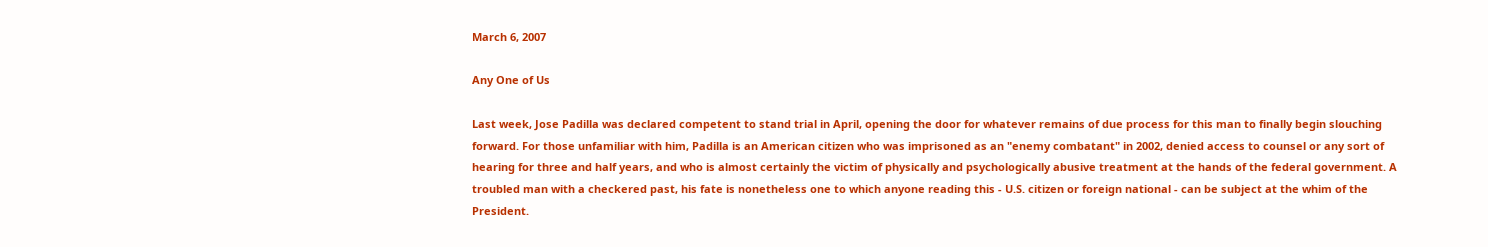March 6, 2007

Any One of Us

Last week, Jose Padilla was declared competent to stand trial in April, opening the door for whatever remains of due process for this man to finally begin slouching forward. For those unfamiliar with him, Padilla is an American citizen who was imprisoned as an "enemy combatant" in 2002, denied access to counsel or any sort of hearing for three and half years, and who is almost certainly the victim of physically and psychologically abusive treatment at the hands of the federal government. A troubled man with a checkered past, his fate is nonetheless one to which anyone reading this - U.S. citizen or foreign national - can be subject at the whim of the President.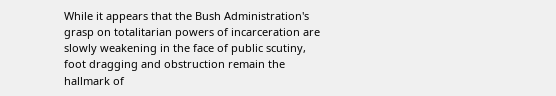While it appears that the Bush Administration's grasp on totalitarian powers of incarceration are slowly weakening in the face of public scutiny, foot dragging and obstruction remain the hallmark of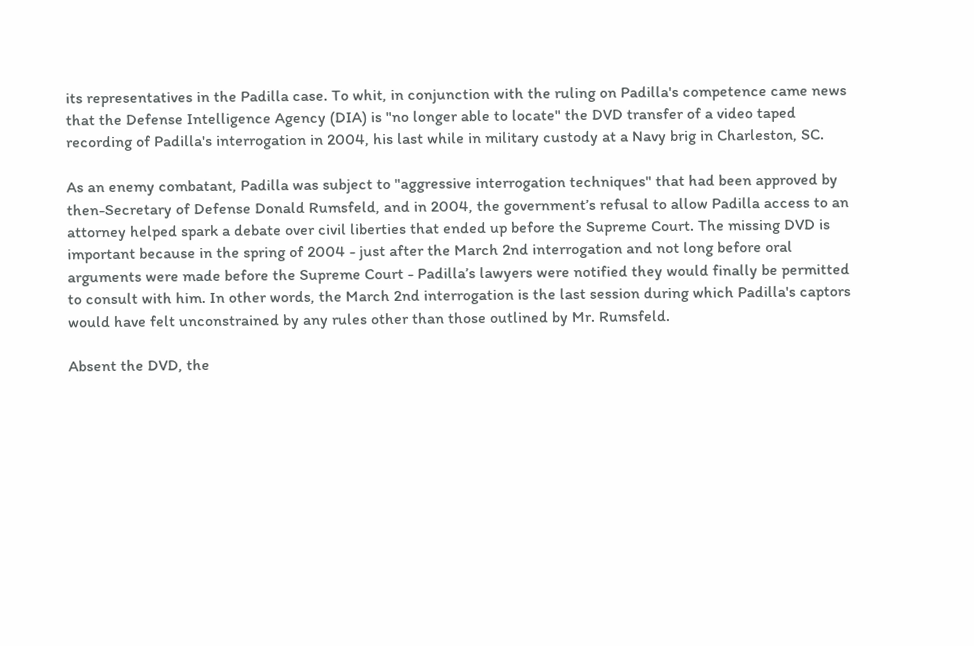its representatives in the Padilla case. To whit, in conjunction with the ruling on Padilla's competence came news that the Defense Intelligence Agency (DIA) is "no longer able to locate" the DVD transfer of a video taped recording of Padilla's interrogation in 2004, his last while in military custody at a Navy brig in Charleston, SC.

As an enemy combatant, Padilla was subject to "aggressive interrogation techniques" that had been approved by then-Secretary of Defense Donald Rumsfeld, and in 2004, the government’s refusal to allow Padilla access to an attorney helped spark a debate over civil liberties that ended up before the Supreme Court. The missing DVD is important because in the spring of 2004 - just after the March 2nd interrogation and not long before oral arguments were made before the Supreme Court - Padilla’s lawyers were notified they would finally be permitted to consult with him. In other words, the March 2nd interrogation is the last session during which Padilla's captors would have felt unconstrained by any rules other than those outlined by Mr. Rumsfeld.

Absent the DVD, the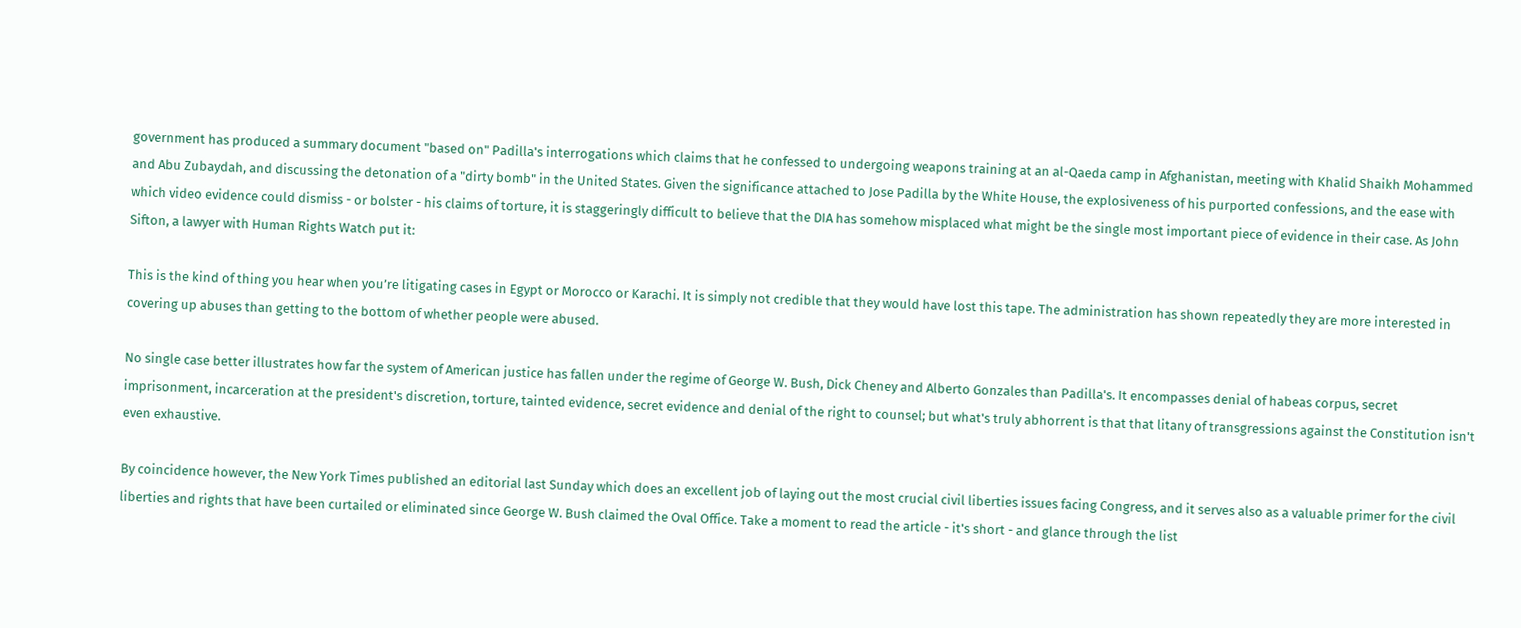government has produced a summary document "based on" Padilla's interrogations which claims that he confessed to undergoing weapons training at an al-Qaeda camp in Afghanistan, meeting with Khalid Shaikh Mohammed and Abu Zubaydah, and discussing the detonation of a "dirty bomb" in the United States. Given the significance attached to Jose Padilla by the White House, the explosiveness of his purported confessions, and the ease with which video evidence could dismiss - or bolster - his claims of torture, it is staggeringly difficult to believe that the DIA has somehow misplaced what might be the single most important piece of evidence in their case. As John Sifton, a lawyer with Human Rights Watch put it:

This is the kind of thing you hear when you’re litigating cases in Egypt or Morocco or Karachi. It is simply not credible that they would have lost this tape. The administration has shown repeatedly they are more interested in covering up abuses than getting to the bottom of whether people were abused.

No single case better illustrates how far the system of American justice has fallen under the regime of George W. Bush, Dick Cheney and Alberto Gonzales than Padilla's. It encompasses denial of habeas corpus, secret imprisonment, incarceration at the president's discretion, torture, tainted evidence, secret evidence and denial of the right to counsel; but what's truly abhorrent is that that litany of transgressions against the Constitution isn't even exhaustive.

By coincidence however, the New York Times published an editorial last Sunday which does an excellent job of laying out the most crucial civil liberties issues facing Congress, and it serves also as a valuable primer for the civil liberties and rights that have been curtailed or eliminated since George W. Bush claimed the Oval Office. Take a moment to read the article - it's short - and glance through the list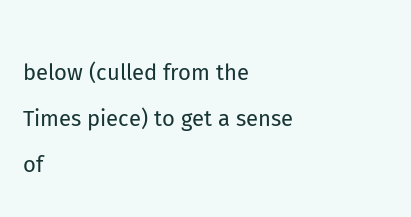below (culled from the Times piece) to get a sense of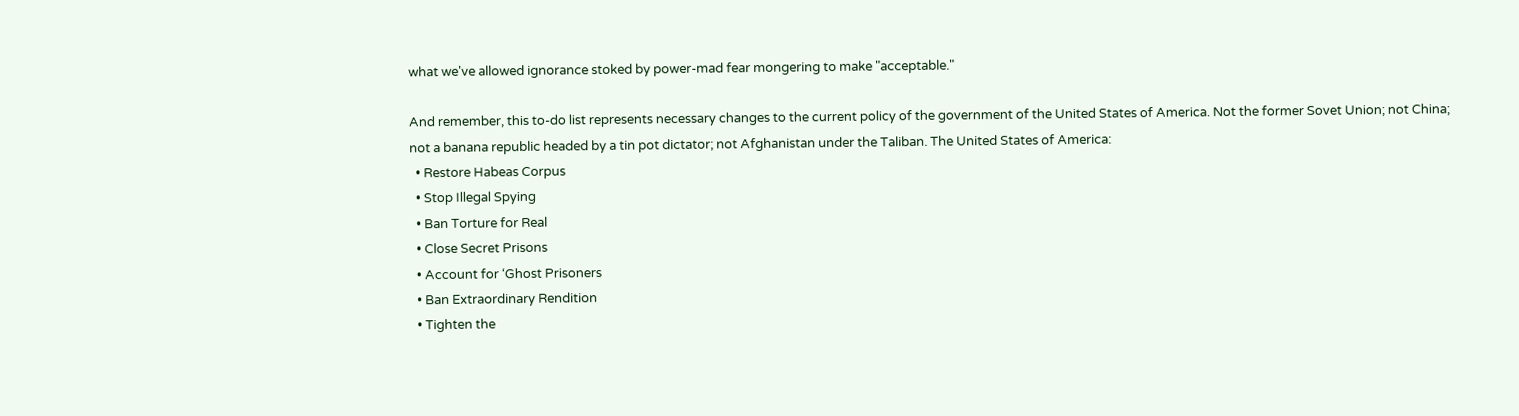what we've allowed ignorance stoked by power-mad fear mongering to make "acceptable."

And remember, this to-do list represents necessary changes to the current policy of the government of the United States of America. Not the former Sovet Union; not China; not a banana republic headed by a tin pot dictator; not Afghanistan under the Taliban. The United States of America:
  • Restore Habeas Corpus
  • Stop Illegal Spying
  • Ban Torture for Real
  • Close Secret Prisons
  • Account for ‘Ghost Prisoners
  • Ban Extraordinary Rendition
  • Tighten the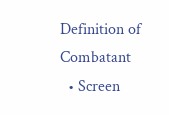Definition of Combatant
  • Screen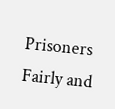Prisoners Fairly and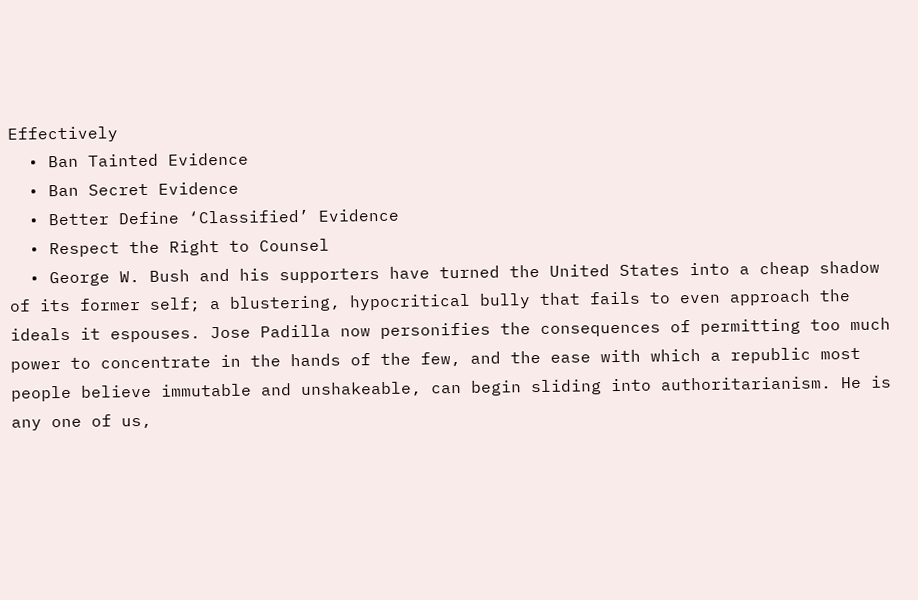Effectively
  • Ban Tainted Evidence
  • Ban Secret Evidence
  • Better Define ‘Classified’ Evidence
  • Respect the Right to Counsel
  • George W. Bush and his supporters have turned the United States into a cheap shadow of its former self; a blustering, hypocritical bully that fails to even approach the ideals it espouses. Jose Padilla now personifies the consequences of permitting too much power to concentrate in the hands of the few, and the ease with which a republic most people believe immutable and unshakeable, can begin sliding into authoritarianism. He is any one of us,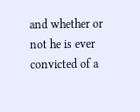and whether or not he is ever convicted of a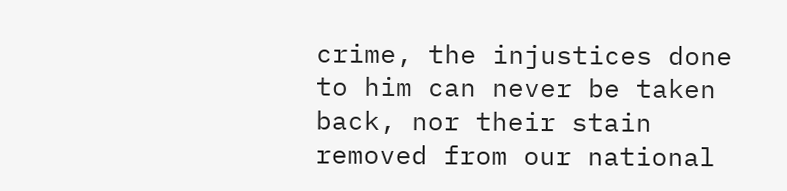crime, the injustices done to him can never be taken back, nor their stain removed from our national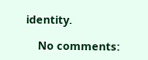identity.

    No comments: